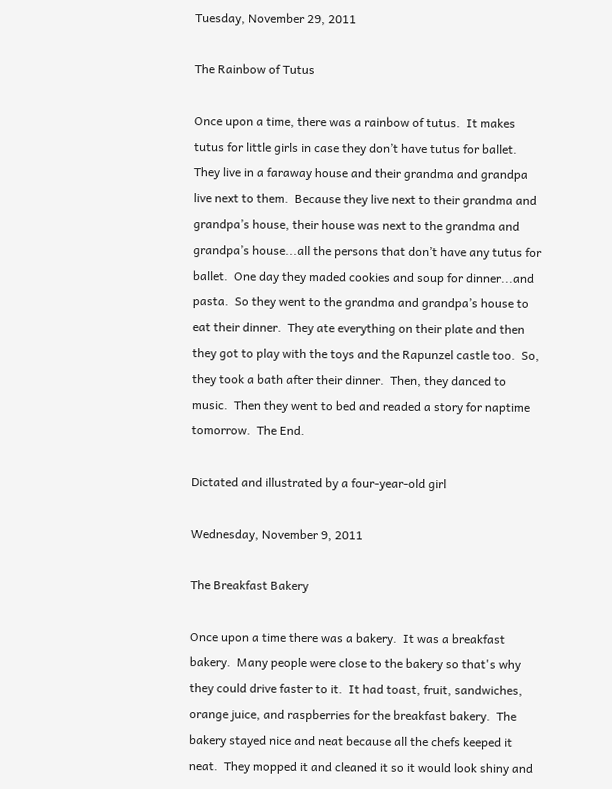Tuesday, November 29, 2011

The Rainbow of Tutus

Once upon a time, there was a rainbow of tutus.  It makes tutus for little girls in case they don’t have tutus for ballet.  They live in a faraway house and their grandma and grandpa live next to them.  Because they live next to their grandma and grandpa’s house, their house was next to the grandma and grandpa’s house...all the persons that don’t have any tutus for ballet.  One day they maded cookies and soup for dinner...and pasta.  So they went to the grandma and grandpa’s house to eat their dinner.  They ate everything on their plate and then they got to play with the toys and the Rapunzel castle too.  So, they took a bath after their dinner.  Then, they danced to music.  Then they went to bed and readed a story for naptime tomorrow.  The End.

Dictated and illustrated by a four-year-old girl

Wednesday, November 9, 2011

The Breakfast Bakery

Once upon a time there was a bakery.  It was a breakfast bakery.  Many people were close to the bakery so that's why they could drive faster to it.  It had toast, fruit, sandwiches, orange juice, and raspberries for the breakfast bakery.  The bakery stayed nice and neat because all the chefs keeped it neat.  They mopped it and cleaned it so it would look shiny and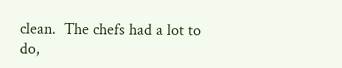clean.  The chefs had a lot to do,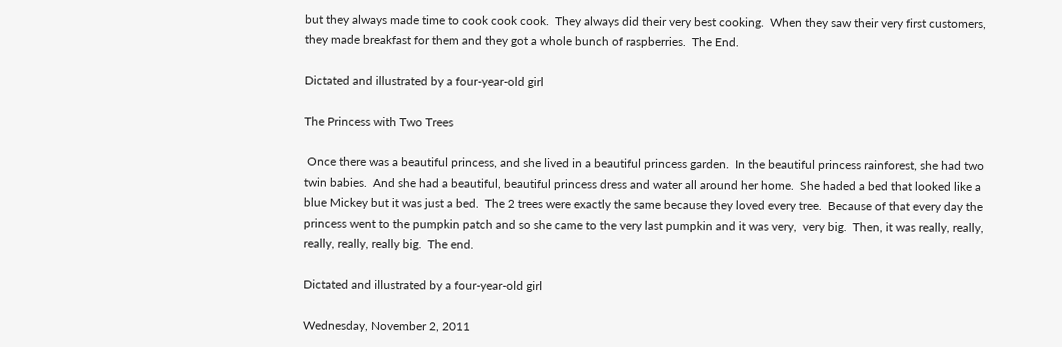but they always made time to cook cook cook.  They always did their very best cooking.  When they saw their very first customers, they made breakfast for them and they got a whole bunch of raspberries.  The End.

Dictated and illustrated by a four-year-old girl

The Princess with Two Trees

 Once there was a beautiful princess, and she lived in a beautiful princess garden.  In the beautiful princess rainforest, she had two twin babies.  And she had a beautiful, beautiful princess dress and water all around her home.  She haded a bed that looked like a blue Mickey but it was just a bed.  The 2 trees were exactly the same because they loved every tree.  Because of that every day the princess went to the pumpkin patch and so she came to the very last pumpkin and it was very,  very big.  Then, it was really, really, really, really, really big.  The end.

Dictated and illustrated by a four-year-old girl

Wednesday, November 2, 2011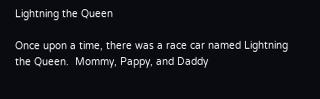Lightning the Queen

Once upon a time, there was a race car named Lightning the Queen.  Mommy, Pappy, and Daddy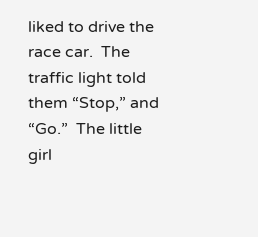liked to drive the race car.  The traffic light told them “Stop,” and “Go.”  The little girl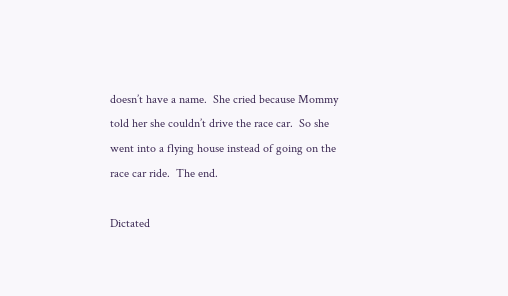doesn’t have a name.  She cried because Mommy told her she couldn’t drive the race car.  So she went into a flying house instead of going on the race car ride.  The end.

Dictated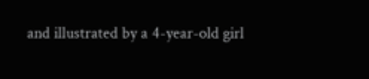and illustrated by a 4-year-old girl